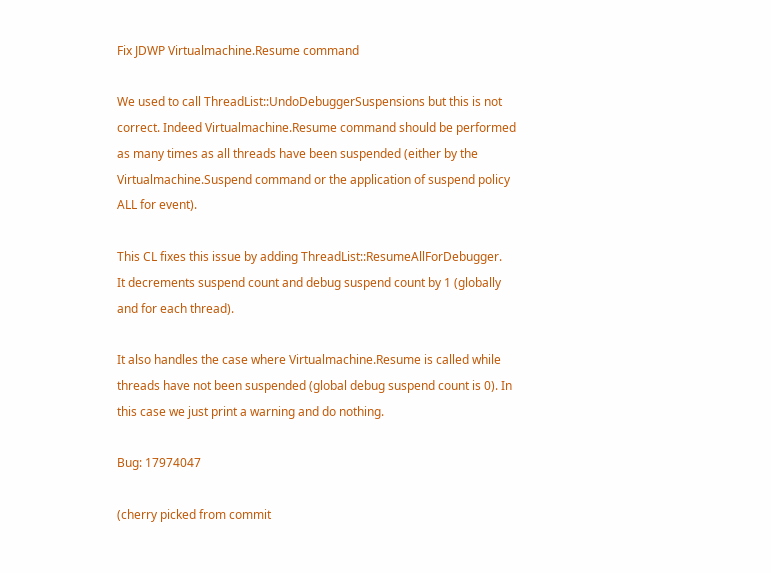Fix JDWP Virtualmachine.Resume command

We used to call ThreadList::UndoDebuggerSuspensions but this is not
correct. Indeed Virtualmachine.Resume command should be performed
as many times as all threads have been suspended (either by the
Virtualmachine.Suspend command or the application of suspend policy
ALL for event).

This CL fixes this issue by adding ThreadList::ResumeAllForDebugger.
It decrements suspend count and debug suspend count by 1 (globally
and for each thread).

It also handles the case where Virtualmachine.Resume is called while
threads have not been suspended (global debug suspend count is 0). In
this case we just print a warning and do nothing.

Bug: 17974047

(cherry picked from commit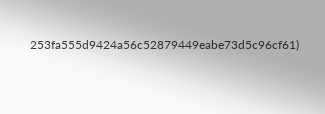253fa555d9424a56c52879449eabe73d5c96cf61)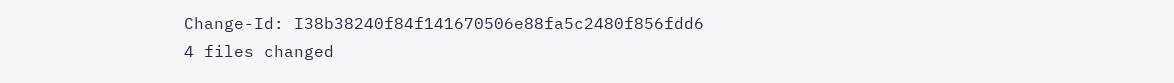Change-Id: I38b38240f84f141670506e88fa5c2480f856fdd6
4 files changed